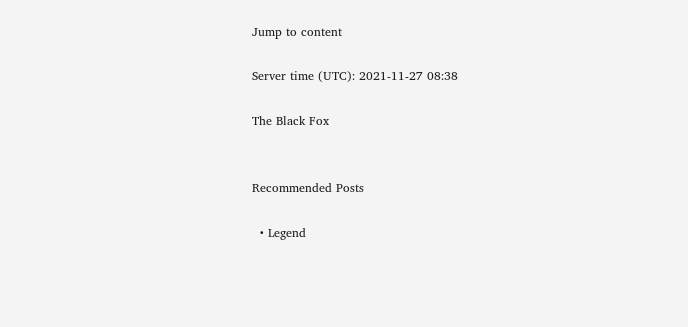Jump to content

Server time (UTC): 2021-11-27 08:38

The Black Fox


Recommended Posts

  • Legend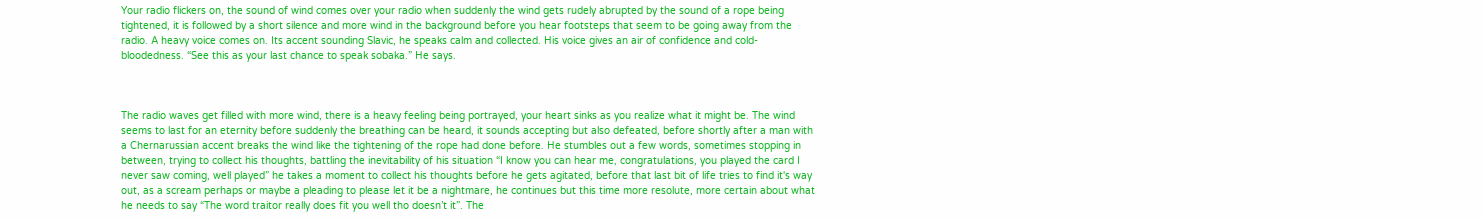Your radio flickers on, the sound of wind comes over your radio when suddenly the wind gets rudely abrupted by the sound of a rope being tightened, it is followed by a short silence and more wind in the background before you hear footsteps that seem to be going away from the radio. A heavy voice comes on. Its accent sounding Slavic, he speaks calm and collected. His voice gives an air of confidence and cold-bloodedness. “See this as your last chance to speak sobaka.” He says.



The radio waves get filled with more wind, there is a heavy feeling being portrayed, your heart sinks as you realize what it might be. The wind seems to last for an eternity before suddenly the breathing can be heard, it sounds accepting but also defeated, before shortly after a man with a Chernarussian accent breaks the wind like the tightening of the rope had done before. He stumbles out a few words, sometimes stopping in between, trying to collect his thoughts, battling the inevitability of his situation “I know you can hear me, congratulations, you played the card I never saw coming, well played” he takes a moment to collect his thoughts before he gets agitated, before that last bit of life tries to find it's way out, as a scream perhaps or maybe a pleading to please let it be a nightmare, he continues but this time more resolute, more certain about what he needs to say “The word traitor really does fit you well tho doesn’t it”. The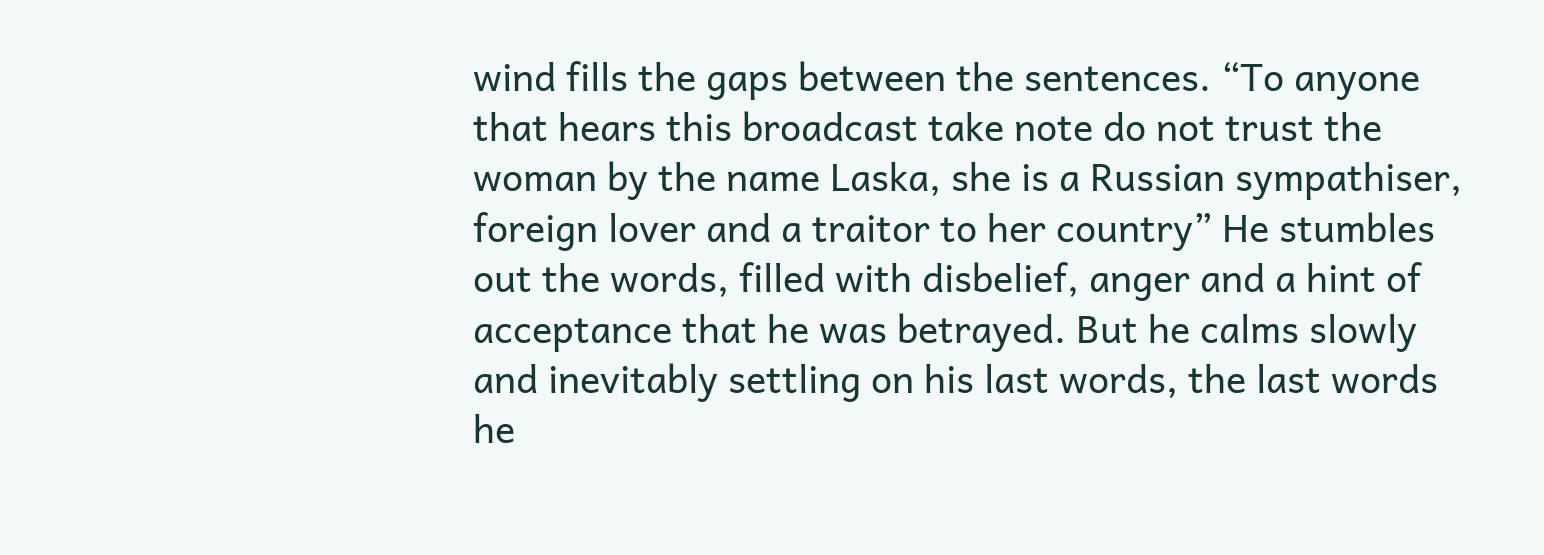wind fills the gaps between the sentences. “To anyone that hears this broadcast take note do not trust the woman by the name Laska, she is a Russian sympathiser, foreign lover and a traitor to her country” He stumbles out the words, filled with disbelief, anger and a hint of acceptance that he was betrayed. But he calms slowly and inevitably settling on his last words, the last words he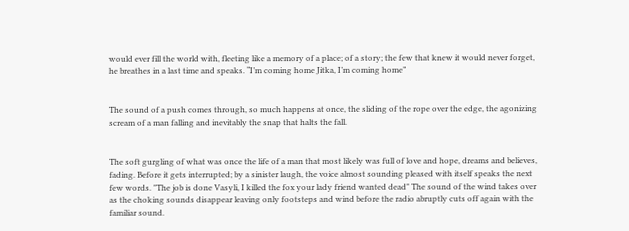would ever fill the world with, fleeting like a memory of a place; of a story; the few that knew it would never forget, he breathes in a last time and speaks. “I’m coming home Jitka, I’m coming home”


The sound of a push comes through, so much happens at once, the sliding of the rope over the edge, the agonizing scream of a man falling and inevitably the snap that halts the fall.


The soft gurgling of what was once the life of a man that most likely was full of love and hope, dreams and believes, fading. Before it gets interrupted; by a sinister laugh, the voice almost sounding pleased with itself speaks the next few words. "The job is done Vasyli, I killed the fox your lady friend wanted dead" The sound of the wind takes over as the choking sounds disappear leaving only footsteps and wind before the radio abruptly cuts off again with the familiar sound.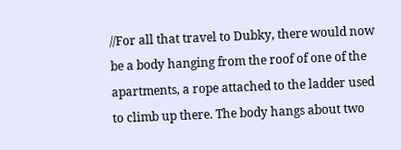//For all that travel to Dubky, there would now be a body hanging from the roof of one of the apartments, a rope attached to the ladder used to climb up there. The body hangs about two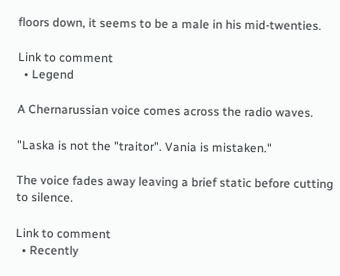floors down, it seems to be a male in his mid-twenties.

Link to comment
  • Legend

A Chernarussian voice comes across the radio waves.

"Laska is not the "traitor". Vania is mistaken."

The voice fades away leaving a brief static before cutting to silence.

Link to comment
  • Recently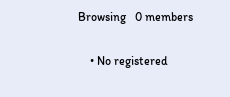Browsing   0 members

    • No registered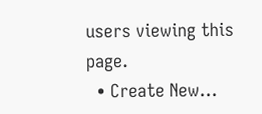users viewing this page.
  • Create New...